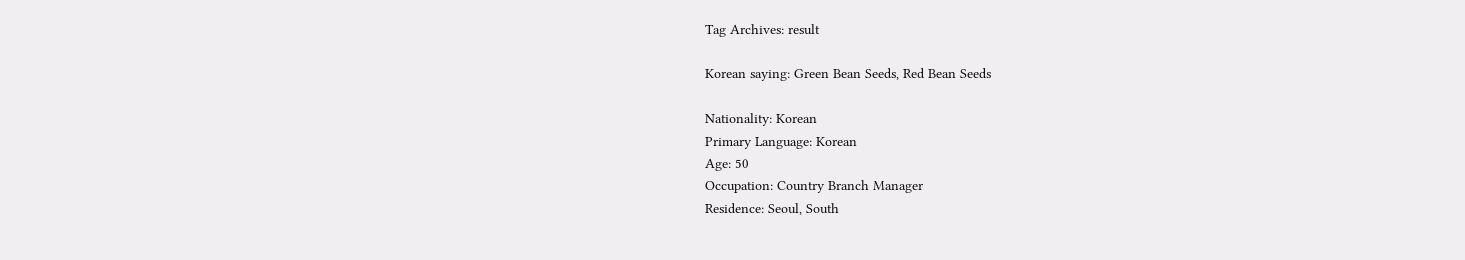Tag Archives: result

Korean saying: Green Bean Seeds, Red Bean Seeds

Nationality: Korean
Primary Language: Korean
Age: 50
Occupation: Country Branch Manager
Residence: Seoul, South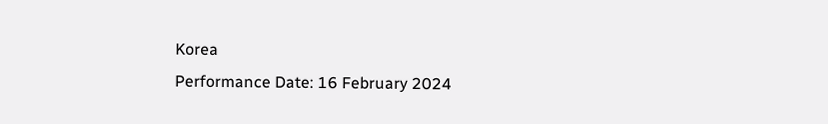Korea
Performance Date: 16 February 2024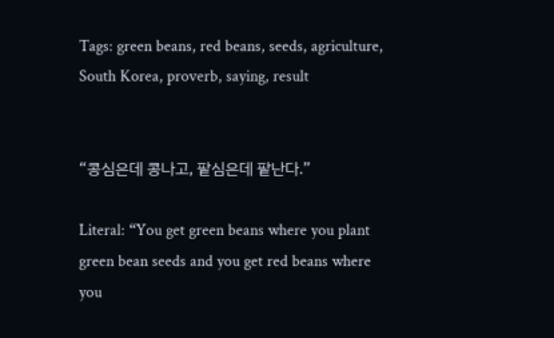Tags: green beans, red beans, seeds, agriculture, South Korea, proverb, saying, result


“콩심은데 콩나고, 팥심은데 팥난다.”

Literal: “You get green beans where you plant green bean seeds and you get red beans where you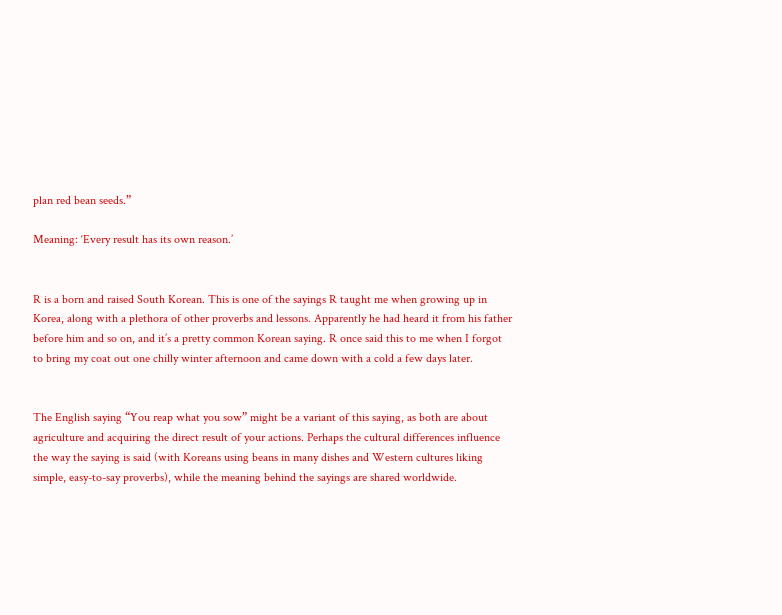plan red bean seeds.”

Meaning: ‘Every result has its own reason.’


R is a born and raised South Korean. This is one of the sayings R taught me when growing up in Korea, along with a plethora of other proverbs and lessons. Apparently he had heard it from his father before him and so on, and it’s a pretty common Korean saying. R once said this to me when I forgot to bring my coat out one chilly winter afternoon and came down with a cold a few days later.


The English saying “You reap what you sow” might be a variant of this saying, as both are about agriculture and acquiring the direct result of your actions. Perhaps the cultural differences influence the way the saying is said (with Koreans using beans in many dishes and Western cultures liking simple, easy-to-say proverbs), while the meaning behind the sayings are shared worldwide.